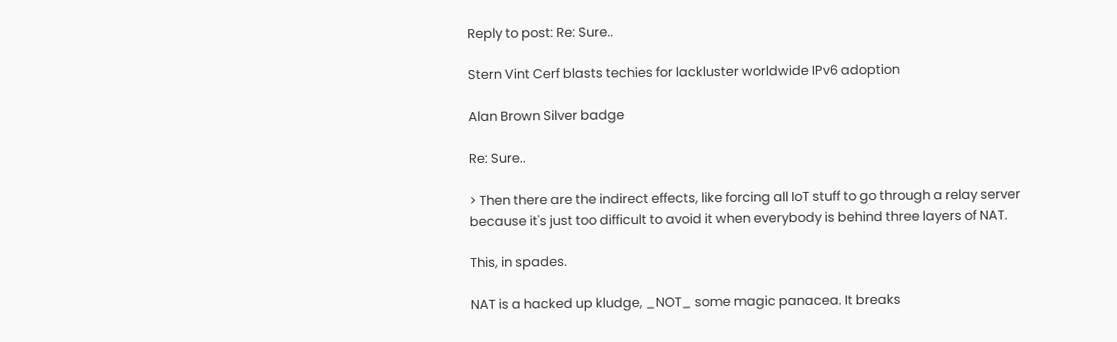Reply to post: Re: Sure..

Stern Vint Cerf blasts techies for lackluster worldwide IPv6 adoption

Alan Brown Silver badge

Re: Sure..

> Then there are the indirect effects, like forcing all IoT stuff to go through a relay server because it's just too difficult to avoid it when everybody is behind three layers of NAT.

This, in spades.

NAT is a hacked up kludge, _NOT_ some magic panacea. It breaks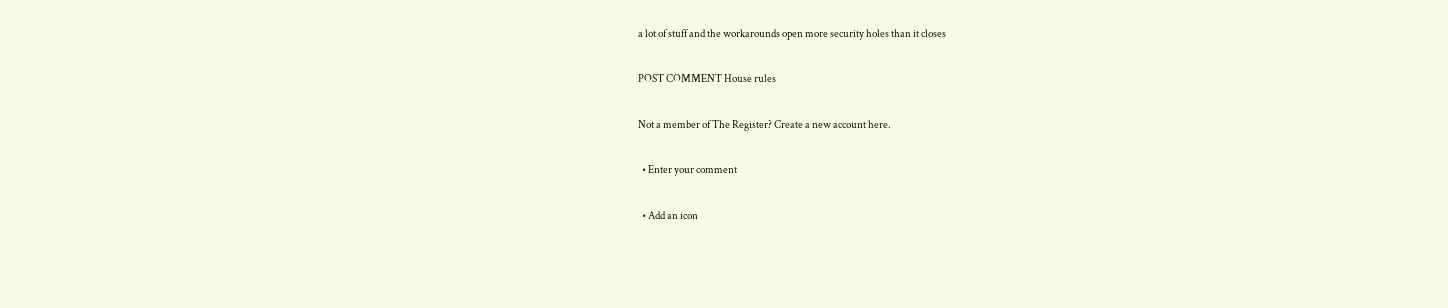a lot of stuff and the workarounds open more security holes than it closes

POST COMMENT House rules

Not a member of The Register? Create a new account here.

  • Enter your comment

  • Add an icon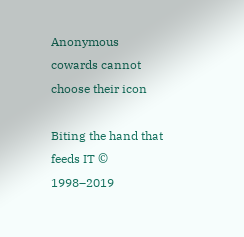Anonymous cowards cannot choose their icon

Biting the hand that feeds IT © 1998–2019